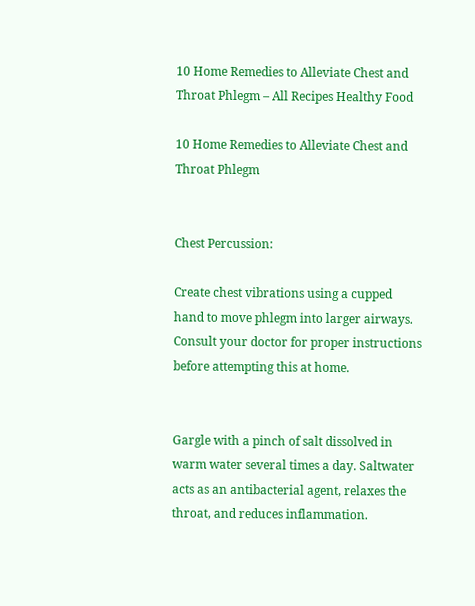10 Home Remedies to Alleviate Chest and Throat Phlegm – All Recipes Healthy Food

10 Home Remedies to Alleviate Chest and Throat Phlegm


Chest Percussion:

Create chest vibrations using a cupped hand to move phlegm into larger airways. Consult your doctor for proper instructions before attempting this at home.


Gargle with a pinch of salt dissolved in warm water several times a day. Saltwater acts as an antibacterial agent, relaxes the throat, and reduces inflammation.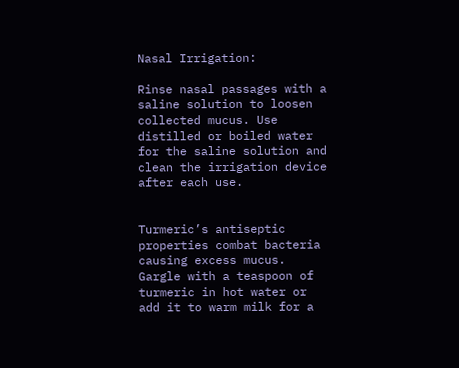Nasal Irrigation:

Rinse nasal passages with a saline solution to loosen collected mucus. Use distilled or boiled water for the saline solution and clean the irrigation device after each use.


Turmeric’s antiseptic properties combat bacteria causing excess mucus. Gargle with a teaspoon of turmeric in hot water or add it to warm milk for a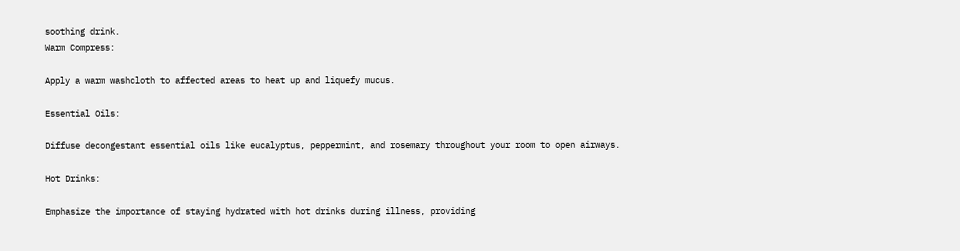soothing drink.
Warm Compress:

Apply a warm washcloth to affected areas to heat up and liquefy mucus.

Essential Oils:

Diffuse decongestant essential oils like eucalyptus, peppermint, and rosemary throughout your room to open airways.

Hot Drinks:

Emphasize the importance of staying hydrated with hot drinks during illness, providing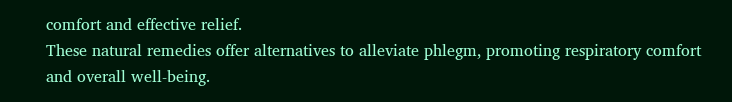comfort and effective relief.
These natural remedies offer alternatives to alleviate phlegm, promoting respiratory comfort and overall well-being.